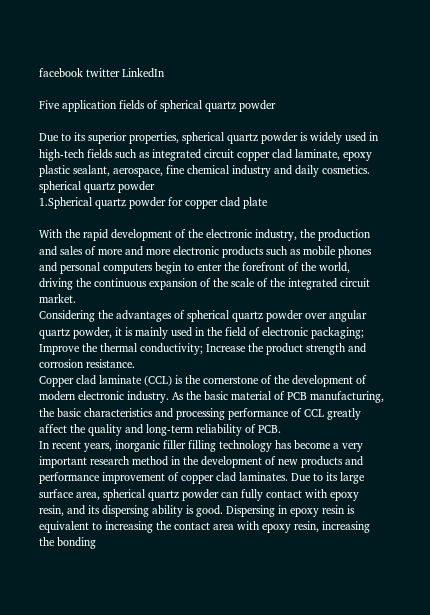facebook twitter LinkedIn

Five application fields of spherical quartz powder

Due to its superior properties, spherical quartz powder is widely used in high-tech fields such as integrated circuit copper clad laminate, epoxy plastic sealant, aerospace, fine chemical industry and daily cosmetics.
spherical quartz powder
1.Spherical quartz powder for copper clad plate

With the rapid development of the electronic industry, the production and sales of more and more electronic products such as mobile phones and personal computers begin to enter the forefront of the world, driving the continuous expansion of the scale of the integrated circuit market.
Considering the advantages of spherical quartz powder over angular quartz powder, it is mainly used in the field of electronic packaging; Improve the thermal conductivity; Increase the product strength and corrosion resistance.
Copper clad laminate (CCL) is the cornerstone of the development of modern electronic industry. As the basic material of PCB manufacturing, the basic characteristics and processing performance of CCL greatly affect the quality and long-term reliability of PCB.
In recent years, inorganic filler filling technology has become a very important research method in the development of new products and performance improvement of copper clad laminates. Due to its large surface area, spherical quartz powder can fully contact with epoxy resin, and its dispersing ability is good. Dispersing in epoxy resin is equivalent to increasing the contact area with epoxy resin, increasing the bonding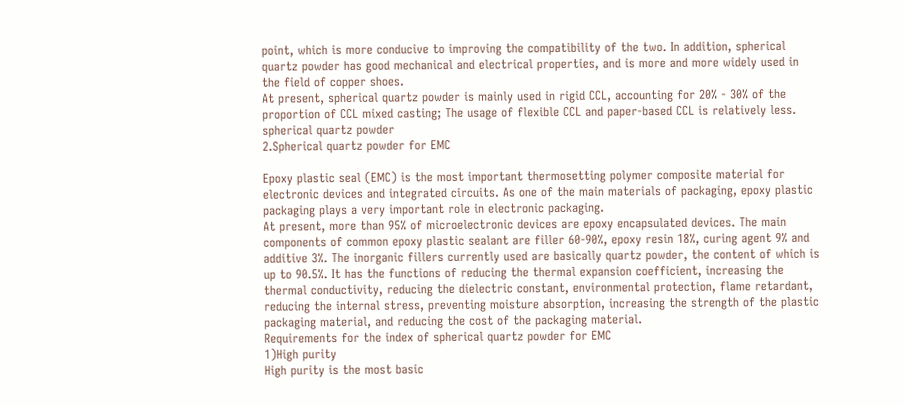point, which is more conducive to improving the compatibility of the two. In addition, spherical quartz powder has good mechanical and electrical properties, and is more and more widely used in the field of copper shoes.
At present, spherical quartz powder is mainly used in rigid CCL, accounting for 20% - 30% of the proportion of CCL mixed casting; The usage of flexible CCL and paper-based CCL is relatively less.
spherical quartz powder
2.Spherical quartz powder for EMC

Epoxy plastic seal (EMC) is the most important thermosetting polymer composite material for electronic devices and integrated circuits. As one of the main materials of packaging, epoxy plastic packaging plays a very important role in electronic packaging.
At present, more than 95% of microelectronic devices are epoxy encapsulated devices. The main components of common epoxy plastic sealant are filler 60-90%, epoxy resin 18%, curing agent 9% and additive 3%. The inorganic fillers currently used are basically quartz powder, the content of which is up to 90.5%. It has the functions of reducing the thermal expansion coefficient, increasing the thermal conductivity, reducing the dielectric constant, environmental protection, flame retardant, reducing the internal stress, preventing moisture absorption, increasing the strength of the plastic packaging material, and reducing the cost of the packaging material.
Requirements for the index of spherical quartz powder for EMC
1)High purity
High purity is the most basic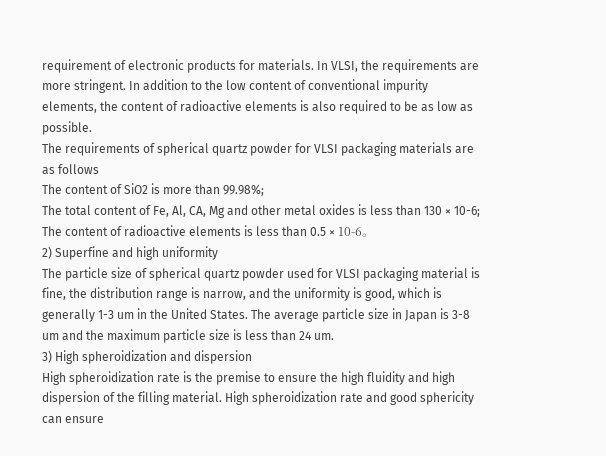requirement of electronic products for materials. In VLSI, the requirements are more stringent. In addition to the low content of conventional impurity elements, the content of radioactive elements is also required to be as low as possible.
The requirements of spherical quartz powder for VLSI packaging materials are as follows
The content of SiO2 is more than 99.98%;
The total content of Fe, Al, CA, Mg and other metal oxides is less than 130 × 10-6;
The content of radioactive elements is less than 0.5 × 10-6。
2) Superfine and high uniformity
The particle size of spherical quartz powder used for VLSI packaging material is fine, the distribution range is narrow, and the uniformity is good, which is generally 1-3 um in the United States. The average particle size in Japan is 3-8 um and the maximum particle size is less than 24 um.
3) High spheroidization and dispersion
High spheroidization rate is the premise to ensure the high fluidity and high dispersion of the filling material. High spheroidization rate and good sphericity can ensure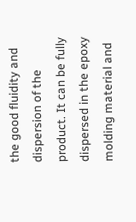the good fluidity and dispersion of the product. It can be fully dispersed in the epoxy molding material and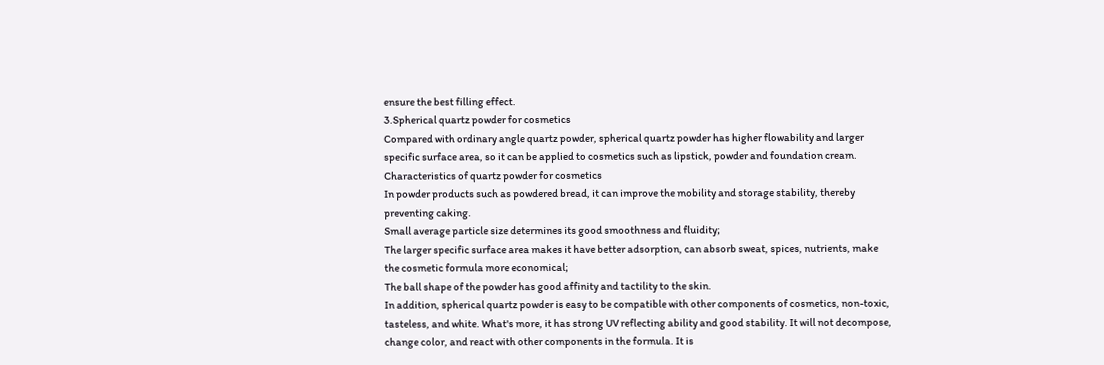ensure the best filling effect.
3.Spherical quartz powder for cosmetics
Compared with ordinary angle quartz powder, spherical quartz powder has higher flowability and larger specific surface area, so it can be applied to cosmetics such as lipstick, powder and foundation cream.
Characteristics of quartz powder for cosmetics
In powder products such as powdered bread, it can improve the mobility and storage stability, thereby preventing caking.
Small average particle size determines its good smoothness and fluidity;
The larger specific surface area makes it have better adsorption, can absorb sweat, spices, nutrients, make the cosmetic formula more economical;
The ball shape of the powder has good affinity and tactility to the skin.
In addition, spherical quartz powder is easy to be compatible with other components of cosmetics, non-toxic, tasteless, and white. What's more, it has strong UV reflecting ability and good stability. It will not decompose, change color, and react with other components in the formula. It is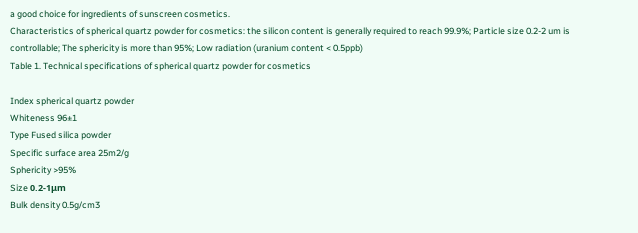a good choice for ingredients of sunscreen cosmetics.
Characteristics of spherical quartz powder for cosmetics: the silicon content is generally required to reach 99.9%; Particle size 0.2-2 um is controllable; The sphericity is more than 95%; Low radiation (uranium content < 0.5ppb)
Table 1. Technical specifications of spherical quartz powder for cosmetics

Index spherical quartz powder
Whiteness 96±1
Type Fused silica powder
Specific surface area 25m2/g
Sphericity >95%
Size 0.2-1μm
Bulk density 0.5g/cm3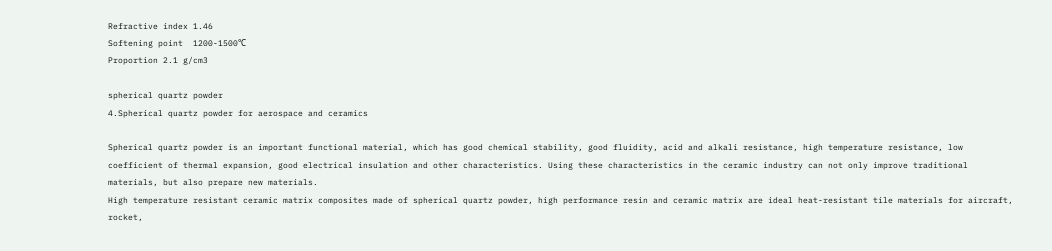Refractive index 1.46
Softening point  1200-1500℃
Proportion 2.1 g/cm3

spherical quartz powder
4.Spherical quartz powder for aerospace and ceramics

Spherical quartz powder is an important functional material, which has good chemical stability, good fluidity, acid and alkali resistance, high temperature resistance, low coefficient of thermal expansion, good electrical insulation and other characteristics. Using these characteristics in the ceramic industry can not only improve traditional materials, but also prepare new materials.
High temperature resistant ceramic matrix composites made of spherical quartz powder, high performance resin and ceramic matrix are ideal heat-resistant tile materials for aircraft, rocket,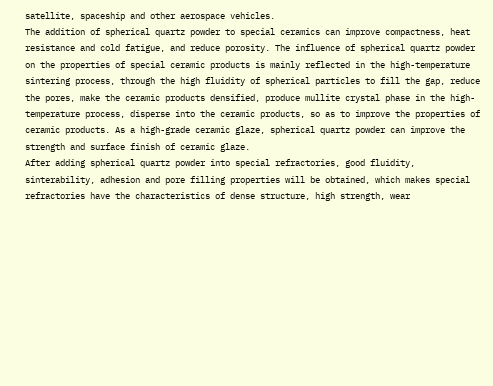satellite, spaceship and other aerospace vehicles.
The addition of spherical quartz powder to special ceramics can improve compactness, heat resistance and cold fatigue, and reduce porosity. The influence of spherical quartz powder on the properties of special ceramic products is mainly reflected in the high-temperature sintering process, through the high fluidity of spherical particles to fill the gap, reduce the pores, make the ceramic products densified, produce mullite crystal phase in the high-temperature process, disperse into the ceramic products, so as to improve the properties of ceramic products. As a high-grade ceramic glaze, spherical quartz powder can improve the strength and surface finish of ceramic glaze.
After adding spherical quartz powder into special refractories, good fluidity, sinterability, adhesion and pore filling properties will be obtained, which makes special refractories have the characteristics of dense structure, high strength, wear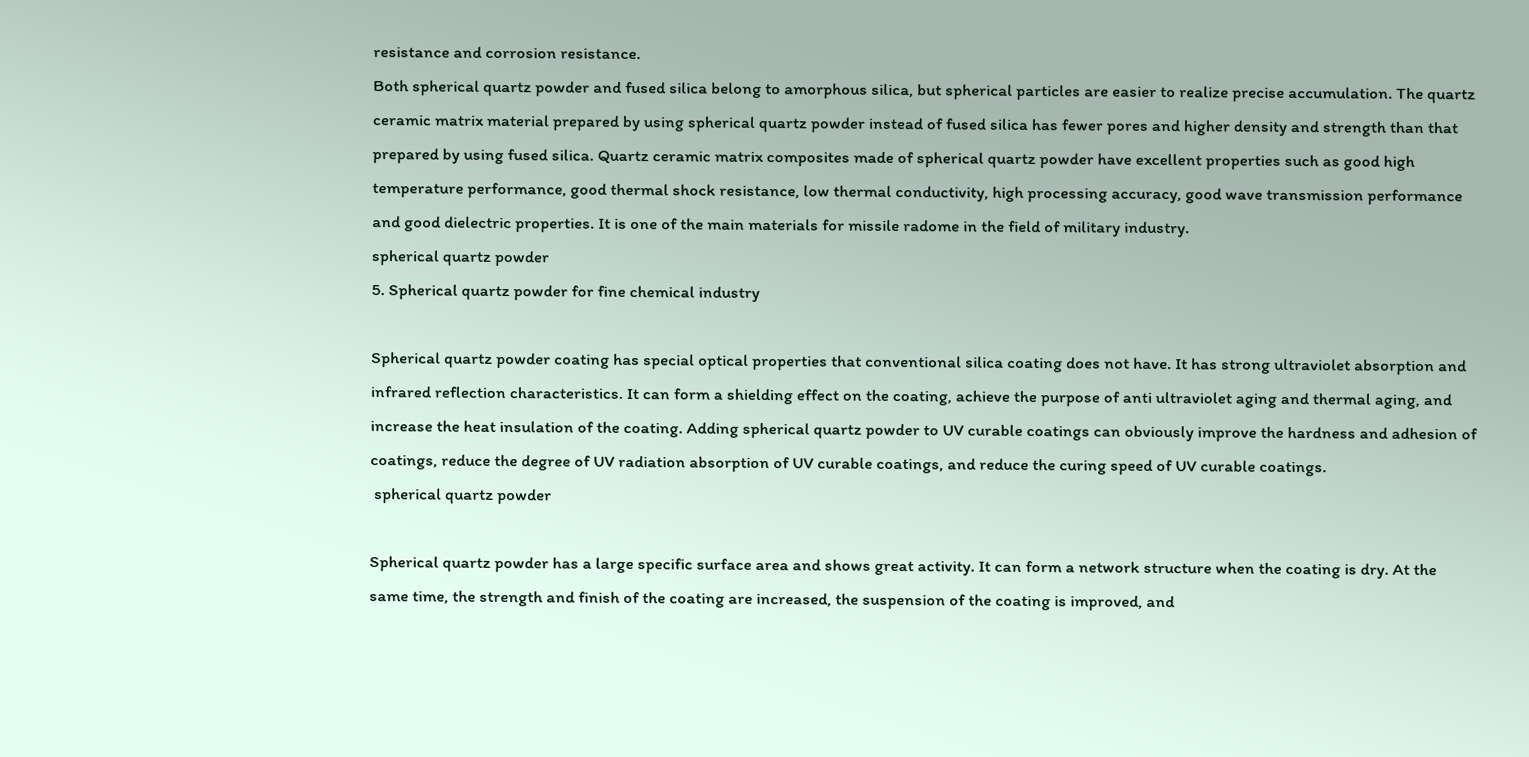resistance and corrosion resistance.
Both spherical quartz powder and fused silica belong to amorphous silica, but spherical particles are easier to realize precise accumulation. The quartz ceramic matrix material prepared by using spherical quartz powder instead of fused silica has fewer pores and higher density and strength than that prepared by using fused silica. Quartz ceramic matrix composites made of spherical quartz powder have excellent properties such as good high temperature performance, good thermal shock resistance, low thermal conductivity, high processing accuracy, good wave transmission performance and good dielectric properties. It is one of the main materials for missile radome in the field of military industry.
spherical quartz powder
5. Spherical quartz powder for fine chemical industry

Spherical quartz powder coating has special optical properties that conventional silica coating does not have. It has strong ultraviolet absorption and infrared reflection characteristics. It can form a shielding effect on the coating, achieve the purpose of anti ultraviolet aging and thermal aging, and increase the heat insulation of the coating. Adding spherical quartz powder to UV curable coatings can obviously improve the hardness and adhesion of coatings, reduce the degree of UV radiation absorption of UV curable coatings, and reduce the curing speed of UV curable coatings.
 spherical quartz powder

Spherical quartz powder has a large specific surface area and shows great activity. It can form a network structure when the coating is dry. At the same time, the strength and finish of the coating are increased, the suspension of the coating is improved, and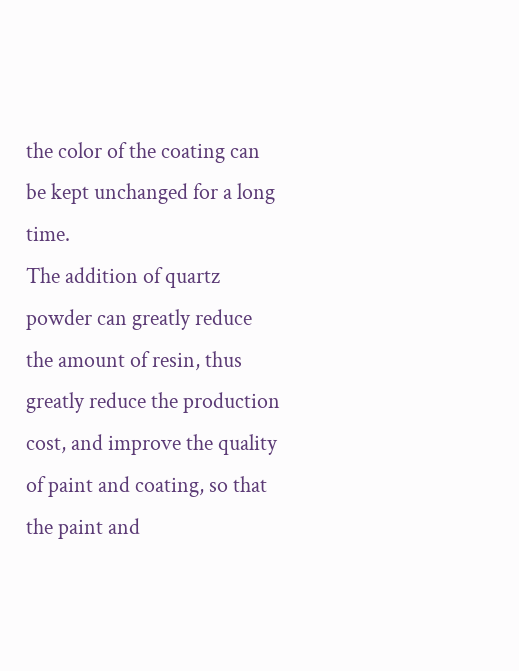the color of the coating can be kept unchanged for a long time.
The addition of quartz powder can greatly reduce the amount of resin, thus greatly reduce the production cost, and improve the quality of paint and coating, so that the paint and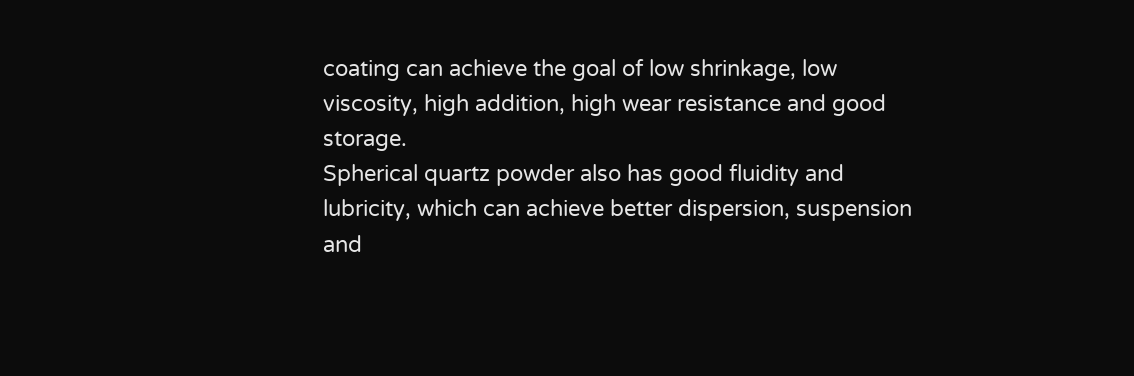coating can achieve the goal of low shrinkage, low viscosity, high addition, high wear resistance and good storage.
Spherical quartz powder also has good fluidity and lubricity, which can achieve better dispersion, suspension and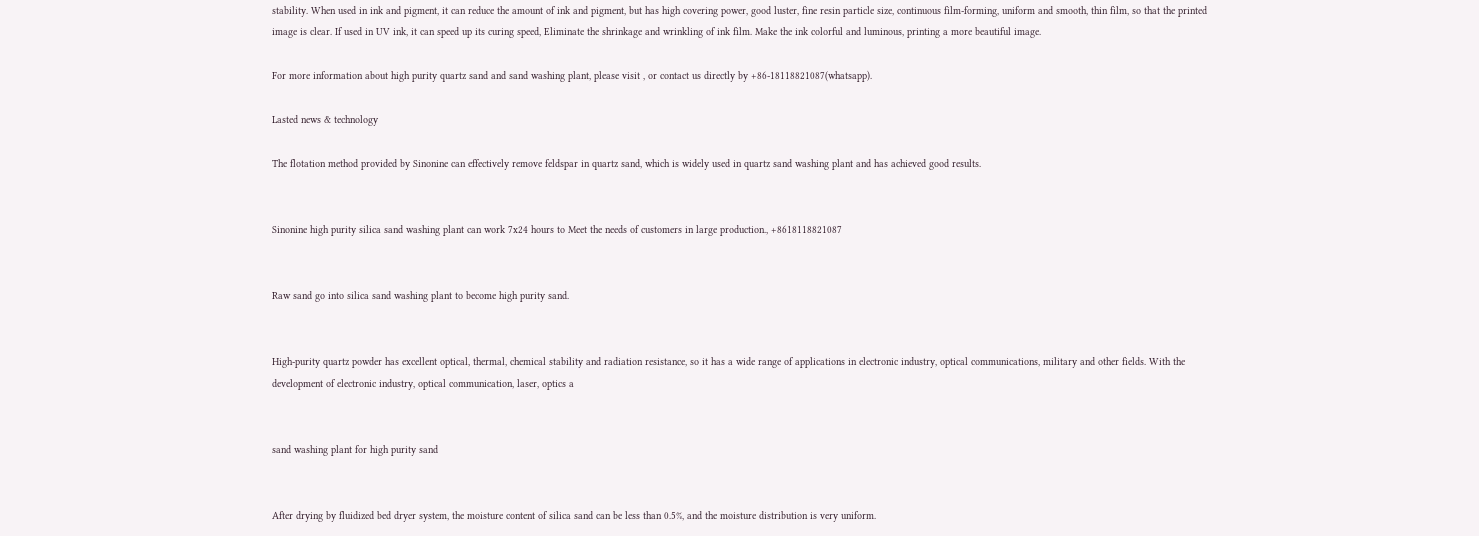stability. When used in ink and pigment, it can reduce the amount of ink and pigment, but has high covering power, good luster, fine resin particle size, continuous film-forming, uniform and smooth, thin film, so that the printed image is clear. If used in UV ink, it can speed up its curing speed, Eliminate the shrinkage and wrinkling of ink film. Make the ink colorful and luminous, printing a more beautiful image.

For more information about high purity quartz sand and sand washing plant, please visit , or contact us directly by +86-18118821087(whatsapp).

Lasted news & technology

The flotation method provided by Sinonine can effectively remove feldspar in quartz sand, which is widely used in quartz sand washing plant and has achieved good results.


Sinonine high purity silica sand washing plant can work 7x24 hours to Meet the needs of customers in large production., +8618118821087


Raw sand go into silica sand washing plant to become high purity sand.


High-purity quartz powder has excellent optical, thermal, chemical stability and radiation resistance, so it has a wide range of applications in electronic industry, optical communications, military and other fields. With the development of electronic industry, optical communication, laser, optics a


sand washing plant for high purity sand


After drying by fluidized bed dryer system, the moisture content of silica sand can be less than 0.5%, and the moisture distribution is very uniform.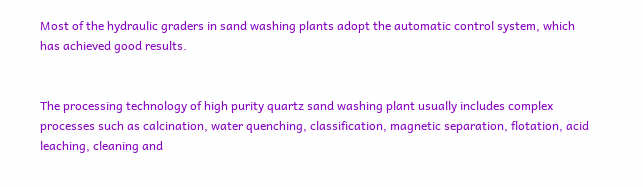Most of the hydraulic graders in sand washing plants adopt the automatic control system, which has achieved good results.


The processing technology of high purity quartz sand washing plant usually includes complex processes such as calcination, water quenching, classification, magnetic separation, flotation, acid leaching, cleaning and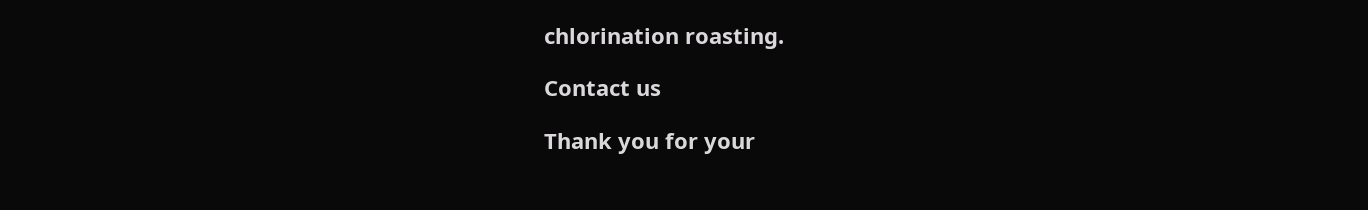chlorination roasting.

Contact us

Thank you for your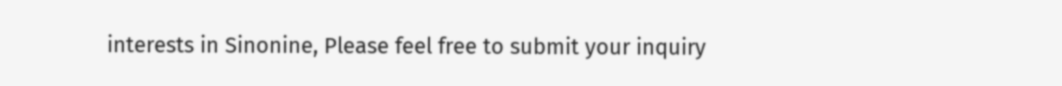interests in Sinonine, Please feel free to submit your inquiry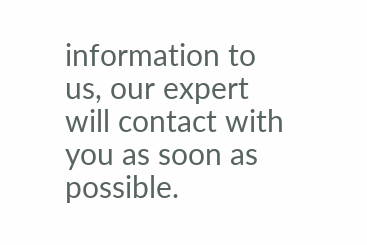information to us, our expert will contact with you as soon as possible.